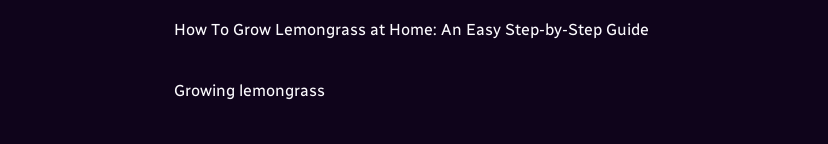How To Grow Lemongrass at Home: An Easy Step-by-Step Guide

Growing lemongrass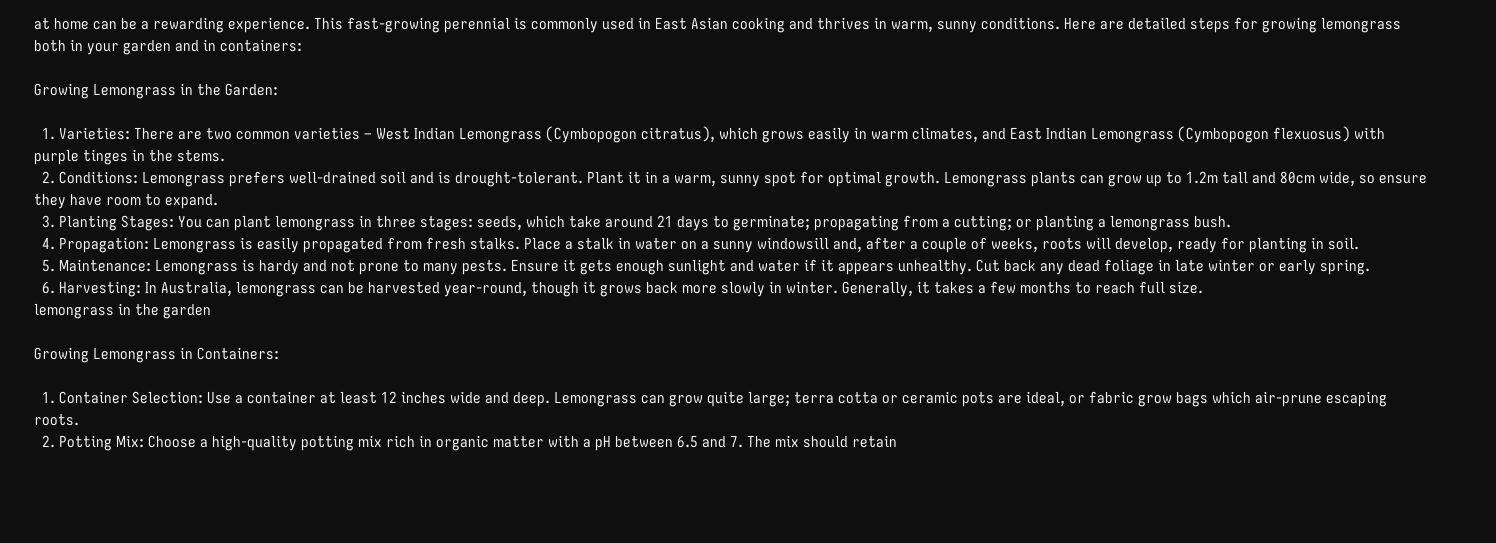at home can be a rewarding experience. This fast-growing perennial is commonly used in East Asian cooking and thrives in warm, sunny conditions. Here are detailed steps for growing lemongrass both in your garden and in containers:

Growing Lemongrass in the Garden:

  1. Varieties: There are two common varieties – West Indian Lemongrass (Cymbopogon citratus), which grows easily in warm climates, and East Indian Lemongrass (Cymbopogon flexuosus) with purple tinges in the stems.
  2. Conditions: Lemongrass prefers well-drained soil and is drought-tolerant. Plant it in a warm, sunny spot for optimal growth. Lemongrass plants can grow up to 1.2m tall and 80cm wide, so ensure they have room to expand.
  3. Planting Stages: You can plant lemongrass in three stages: seeds, which take around 21 days to germinate; propagating from a cutting; or planting a lemongrass bush.
  4. Propagation: Lemongrass is easily propagated from fresh stalks. Place a stalk in water on a sunny windowsill and, after a couple of weeks, roots will develop, ready for planting in soil.
  5. Maintenance: Lemongrass is hardy and not prone to many pests. Ensure it gets enough sunlight and water if it appears unhealthy. Cut back any dead foliage in late winter or early spring.
  6. Harvesting: In Australia, lemongrass can be harvested year-round, though it grows back more slowly in winter. Generally, it takes a few months to reach full size.
lemongrass in the garden

Growing Lemongrass in Containers:

  1. Container Selection: Use a container at least 12 inches wide and deep. Lemongrass can grow quite large; terra cotta or ceramic pots are ideal, or fabric grow bags which air-prune escaping roots.
  2. Potting Mix: Choose a high-quality potting mix rich in organic matter with a pH between 6.5 and 7. The mix should retain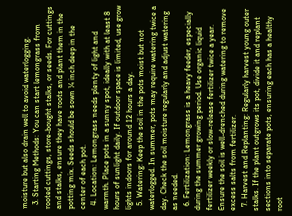moisture but also drain well to avoid waterlogging.
  3. Starting Methods: You can start lemongrass from rooted cuttings, store-bought stalks, or seeds. For cuttings and stalks, ensure they have roots and plant them in the potting mix. Seeds should be sown ¼ inch deep in the center of each pot.
  4. Location: Lemongrass needs plenty of light and warmth. Place pots in a sunny spot, ideally with at least 8 hours of sunlight daily. If outdoor space is limited, use grow lights indoors for around 12 hours a day.
  5. Watering: Keep the soil in the pots moist but not waterlogged. In summer, pots may require watering twice a day. Check the soil moisture regularly and adjust watering as needed.
  6. Fertilization: Lemongrass is a heavy feeder, especially during the summer growing period. Use organic liquid fertilizer weekly or slow-release fertilizer twice a year. Ensure the soil is well-drenched during watering to remove excess salts from fertilizer.
  7. Harvest and Replanting: Regularly harvest young outer stalks. If the plant outgrows its pot, divide it and replant sections into separate pots, ensuring each has a healthy root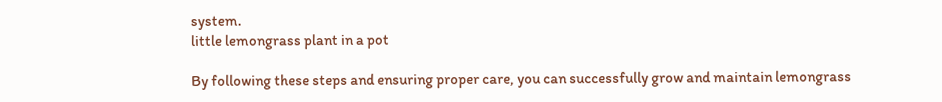system.
little lemongrass plant in a pot

By following these steps and ensuring proper care, you can successfully grow and maintain lemongrass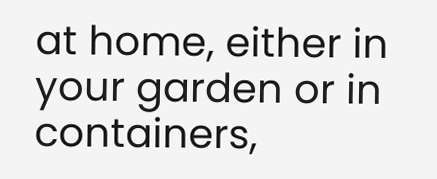at home, either in your garden or in containers,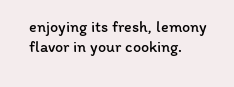enjoying its fresh, lemony flavor in your cooking.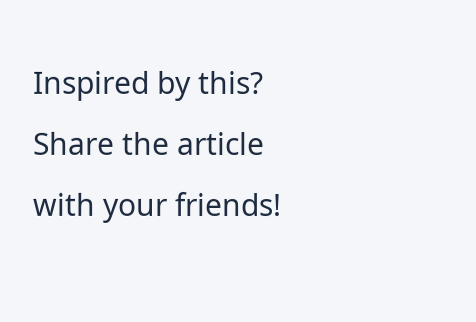Inspired by this? Share the article with your friends!